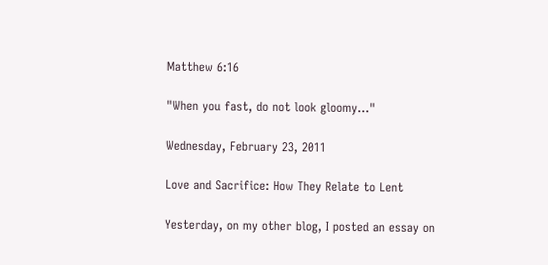Matthew 6:16

"When you fast, do not look gloomy..."

Wednesday, February 23, 2011

Love and Sacrifice: How They Relate to Lent

Yesterday, on my other blog, I posted an essay on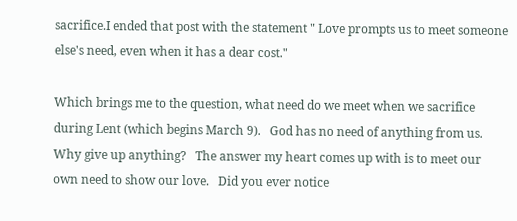sacrifice.I ended that post with the statement " Love prompts us to meet someone else's need, even when it has a dear cost."

Which brings me to the question, what need do we meet when we sacrifice during Lent (which begins March 9).   God has no need of anything from us.  Why give up anything?   The answer my heart comes up with is to meet our own need to show our love.   Did you ever notice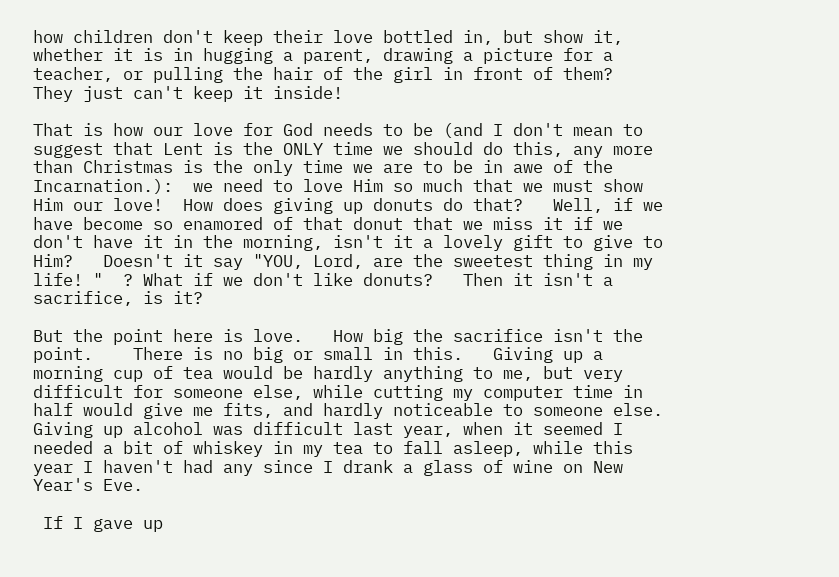how children don't keep their love bottled in, but show it, whether it is in hugging a parent, drawing a picture for a teacher, or pulling the hair of the girl in front of them?   They just can't keep it inside!

That is how our love for God needs to be (and I don't mean to suggest that Lent is the ONLY time we should do this, any more than Christmas is the only time we are to be in awe of the Incarnation.):  we need to love Him so much that we must show Him our love!  How does giving up donuts do that?   Well, if we have become so enamored of that donut that we miss it if we don't have it in the morning, isn't it a lovely gift to give to Him?   Doesn't it say "YOU, Lord, are the sweetest thing in my life! "  ? What if we don't like donuts?   Then it isn't a sacrifice, is it?

But the point here is love.   How big the sacrifice isn't the point.    There is no big or small in this.   Giving up a morning cup of tea would be hardly anything to me, but very difficult for someone else, while cutting my computer time in half would give me fits, and hardly noticeable to someone else.  Giving up alcohol was difficult last year, when it seemed I needed a bit of whiskey in my tea to fall asleep, while this year I haven't had any since I drank a glass of wine on New Year's Eve.

 If I gave up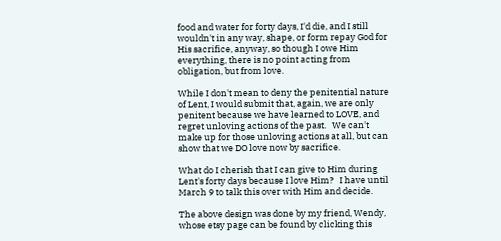food and water for forty days, I'd die, and I still wouldn't in any way, shape, or form repay God for His sacrifice, anyway, so though I owe Him everything, there is no point acting from obligation, but from love.

While I don't mean to deny the penitential nature of Lent, I would submit that, again, we are only penitent because we have learned to LOVE, and regret unloving actions of the past.   We can't make up for those unloving actions at all, but can show that we DO love now by sacrifice.

What do I cherish that I can give to Him during Lent's forty days because I love Him?   I have until March 9 to talk this over with Him and decide.

The above design was done by my friend, Wendy, whose etsy page can be found by clicking this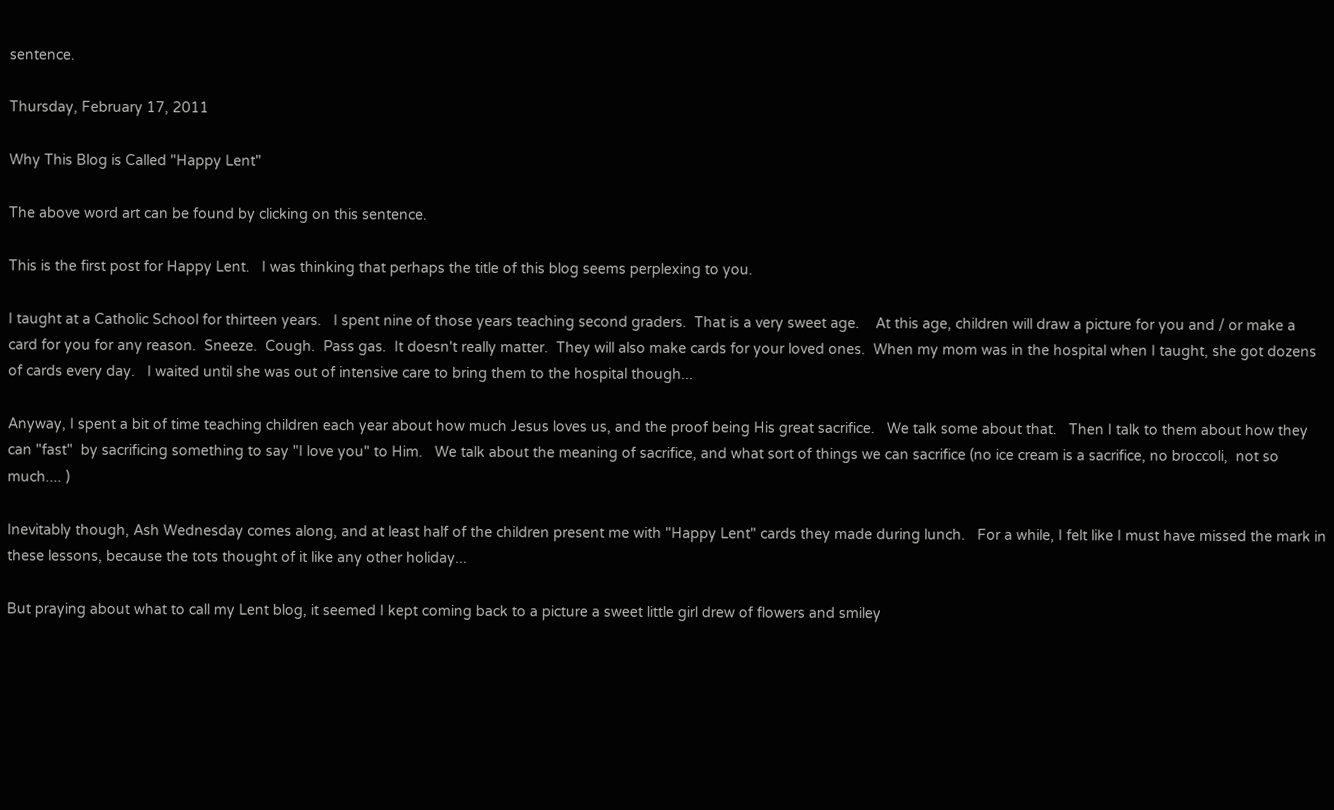sentence.

Thursday, February 17, 2011

Why This Blog is Called "Happy Lent"

The above word art can be found by clicking on this sentence.

This is the first post for Happy Lent.   I was thinking that perhaps the title of this blog seems perplexing to you.

I taught at a Catholic School for thirteen years.   I spent nine of those years teaching second graders.  That is a very sweet age.    At this age, children will draw a picture for you and / or make a card for you for any reason.  Sneeze.  Cough.  Pass gas.  It doesn't really matter.  They will also make cards for your loved ones.  When my mom was in the hospital when I taught, she got dozens of cards every day.   I waited until she was out of intensive care to bring them to the hospital though...

Anyway, I spent a bit of time teaching children each year about how much Jesus loves us, and the proof being His great sacrifice.   We talk some about that.   Then I talk to them about how they can "fast"  by sacrificing something to say "I love you" to Him.   We talk about the meaning of sacrifice, and what sort of things we can sacrifice (no ice cream is a sacrifice, no broccoli,  not so much.... )

Inevitably though, Ash Wednesday comes along, and at least half of the children present me with "Happy Lent" cards they made during lunch.   For a while, I felt like I must have missed the mark in these lessons, because the tots thought of it like any other holiday...

But praying about what to call my Lent blog, it seemed I kept coming back to a picture a sweet little girl drew of flowers and smiley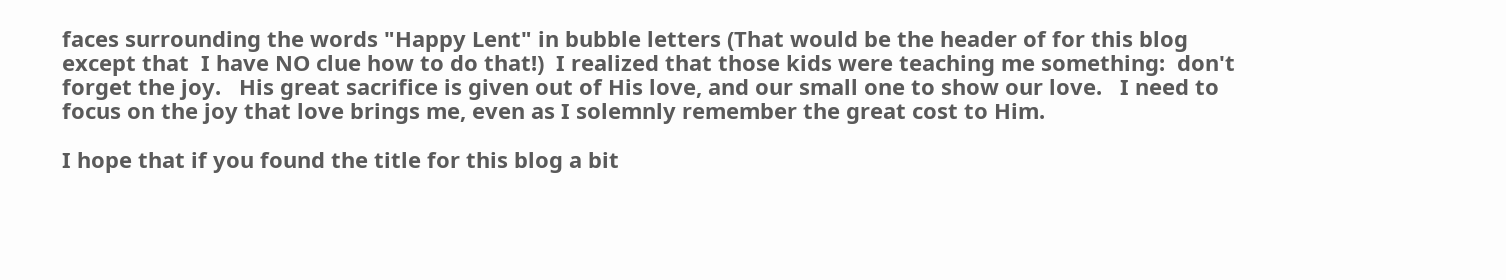faces surrounding the words "Happy Lent" in bubble letters (That would be the header of for this blog except that  I have NO clue how to do that!)  I realized that those kids were teaching me something:  don't forget the joy.   His great sacrifice is given out of His love, and our small one to show our love.   I need to focus on the joy that love brings me, even as I solemnly remember the great cost to Him.

I hope that if you found the title for this blog a bit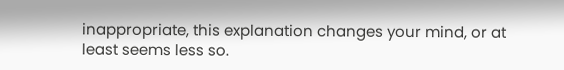inappropriate, this explanation changes your mind, or at least seems less so.